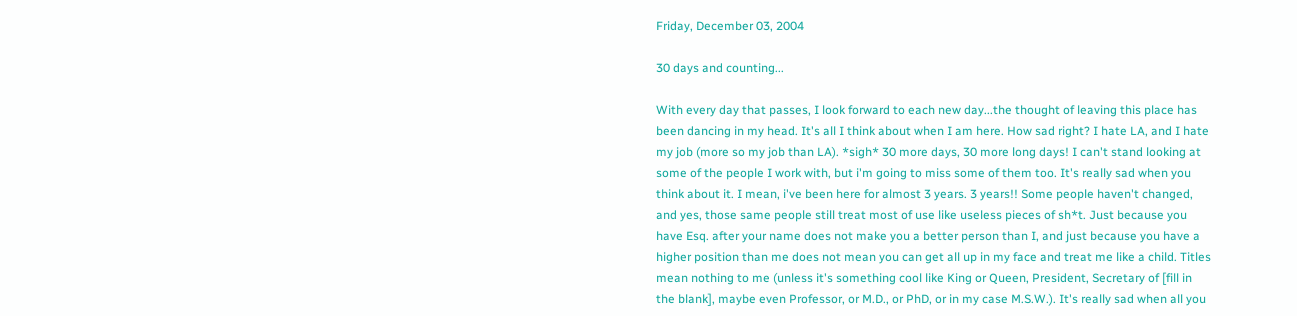Friday, December 03, 2004

30 days and counting...

With every day that passes, I look forward to each new day...the thought of leaving this place has been dancing in my head. It's all I think about when I am here. How sad right? I hate LA, and I hate my job (more so my job than LA). *sigh* 30 more days, 30 more long days! I can't stand looking at some of the people I work with, but i'm going to miss some of them too. It's really sad when you think about it. I mean, i've been here for almost 3 years. 3 years!! Some people haven't changed, and yes, those same people still treat most of use like useless pieces of sh*t. Just because you have Esq. after your name does not make you a better person than I, and just because you have a higher position than me does not mean you can get all up in my face and treat me like a child. Titles mean nothing to me (unless it's something cool like King or Queen, President, Secretary of [fill in the blank], maybe even Professor, or M.D., or PhD, or in my case M.S.W.). It's really sad when all you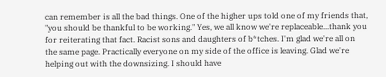can remember is all the bad things. One of the higher ups told one of my friends that, "you should be thankful to be working." Yes, we all know we're replaceable...thank you for reiterating that fact. Racist sons and daughters of b*tches. I'm glad we're all on the same page. Practically everyone on my side of the office is leaving. Glad we're helping out with the downsizing. I should have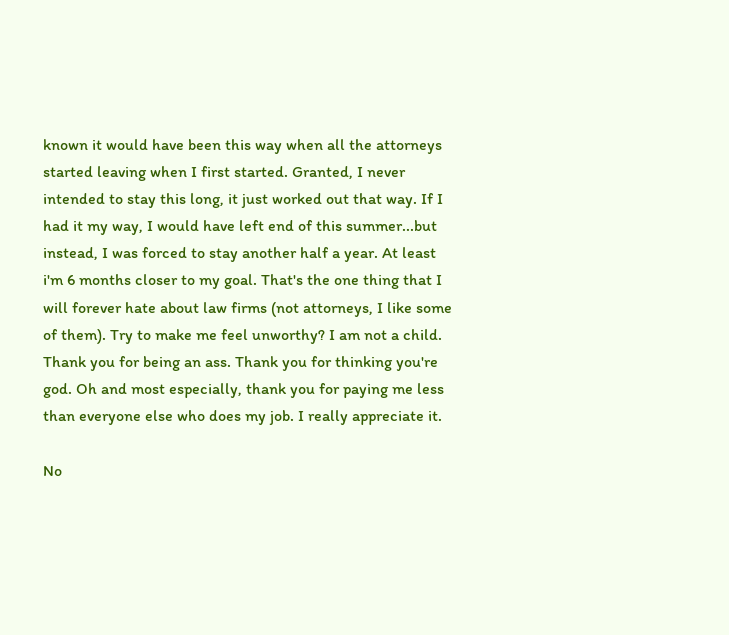known it would have been this way when all the attorneys started leaving when I first started. Granted, I never intended to stay this long, it just worked out that way. If I had it my way, I would have left end of this summer...but instead, I was forced to stay another half a year. At least i'm 6 months closer to my goal. That's the one thing that I will forever hate about law firms (not attorneys, I like some of them). Try to make me feel unworthy? I am not a child. Thank you for being an ass. Thank you for thinking you're god. Oh and most especially, thank you for paying me less than everyone else who does my job. I really appreciate it.

No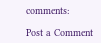comments:

Post a Comment